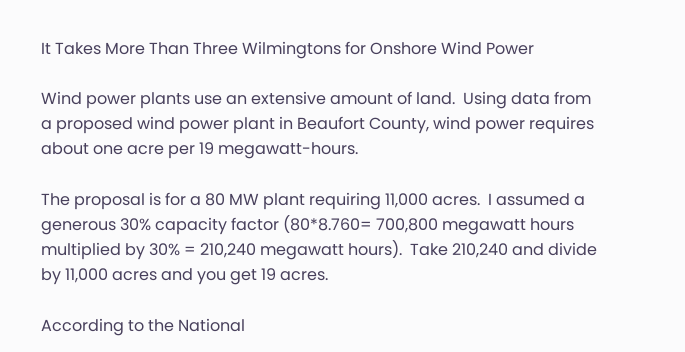It Takes More Than Three Wilmingtons for Onshore Wind Power

Wind power plants use an extensive amount of land.  Using data from a proposed wind power plant in Beaufort County, wind power requires about one acre per 19 megawatt-hours.

The proposal is for a 80 MW plant requiring 11,000 acres.  I assumed a generous 30% capacity factor (80*8.760= 700,800 megawatt hours multiplied by 30% = 210,240 megawatt hours).  Take 210,240 and divide by 11,000 acres and you get 19 acres.

According to the National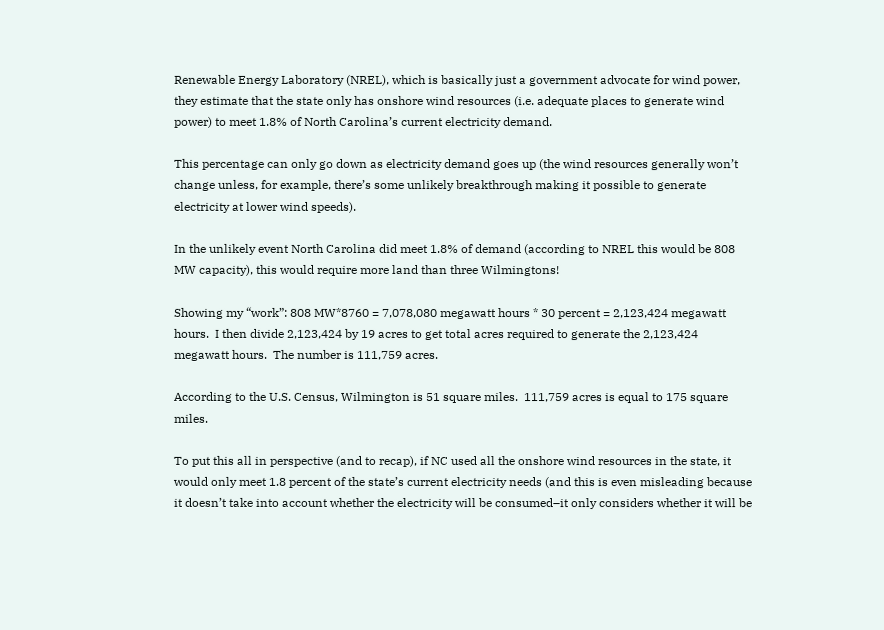Renewable Energy Laboratory (NREL), which is basically just a government advocate for wind power, they estimate that the state only has onshore wind resources (i.e. adequate places to generate wind power) to meet 1.8% of North Carolina’s current electricity demand.

This percentage can only go down as electricity demand goes up (the wind resources generally won’t change unless, for example, there’s some unlikely breakthrough making it possible to generate electricity at lower wind speeds).

In the unlikely event North Carolina did meet 1.8% of demand (according to NREL this would be 808 MW capacity), this would require more land than three Wilmingtons!

Showing my “work”: 808 MW*8760 = 7,078,080 megawatt hours * 30 percent = 2,123,424 megawatt hours.  I then divide 2,123,424 by 19 acres to get total acres required to generate the 2,123,424 megawatt hours.  The number is 111,759 acres.

According to the U.S. Census, Wilmington is 51 square miles.  111,759 acres is equal to 175 square miles.

To put this all in perspective (and to recap), if NC used all the onshore wind resources in the state, it would only meet 1.8 percent of the state’s current electricity needs (and this is even misleading because it doesn’t take into account whether the electricity will be consumed–it only considers whether it will be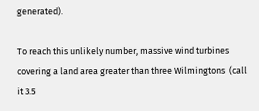generated).

To reach this unlikely number, massive wind turbines covering a land area greater than three Wilmingtons  (call it 3.5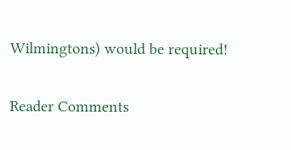Wilmingtons) would be required!

Reader Comments